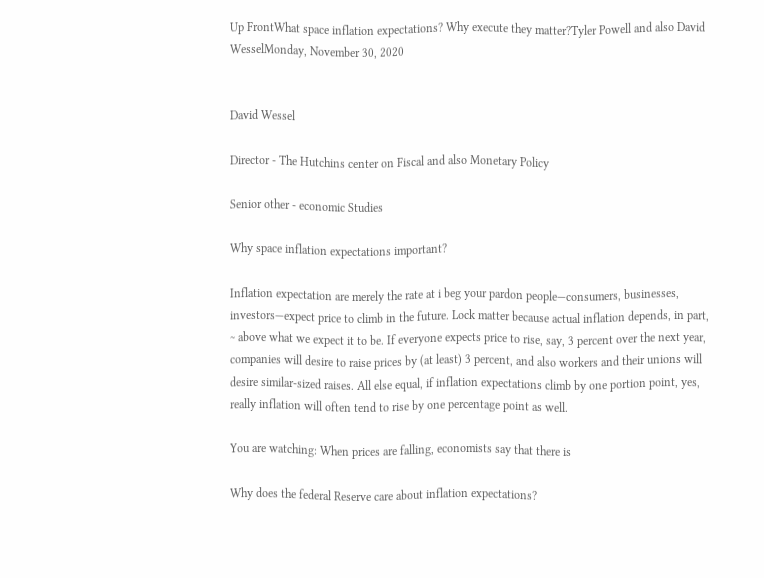Up FrontWhat space inflation expectations? Why execute they matter?Tyler Powell and also David WesselMonday, November 30, 2020


David Wessel

Director - The Hutchins center on Fiscal and also Monetary Policy

Senior other - economic Studies

Why space inflation expectations important?

Inflation expectation are merely the rate at i beg your pardon people—consumers, businesses, investors—expect price to climb in the future. Lock matter because actual inflation depends, in part, ~ above what we expect it to be. If everyone expects price to rise, say, 3 percent over the next year, companies will desire to raise prices by (at least) 3 percent, and also workers and their unions will desire similar-sized raises. All else equal, if inflation expectations climb by one portion point, yes, really inflation will often tend to rise by one percentage point as well.

You are watching: When prices are falling, economists say that there is

Why does the federal Reserve care about inflation expectations?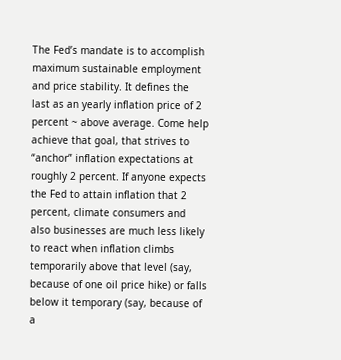The Fed’s mandate is to accomplish maximum sustainable employment and price stability. It defines the last as an yearly inflation price of 2 percent ~ above average. Come help achieve that goal, that strives to “anchor” inflation expectations at roughly 2 percent. If anyone expects the Fed to attain inflation that 2 percent, climate consumers and also businesses are much less likely to react when inflation climbs temporarily above that level (say, because of one oil price hike) or falls below it temporary (say, because of a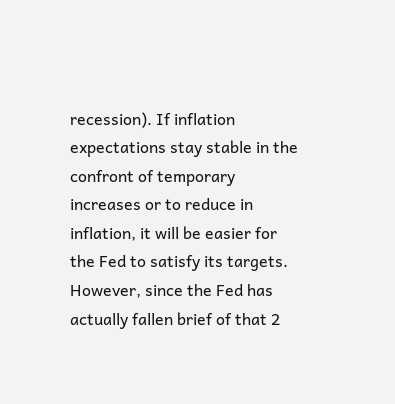recession). If inflation expectations stay stable in the confront of temporary increases or to reduce in inflation, it will be easier for the Fed to satisfy its targets. However, since the Fed has actually fallen brief of that 2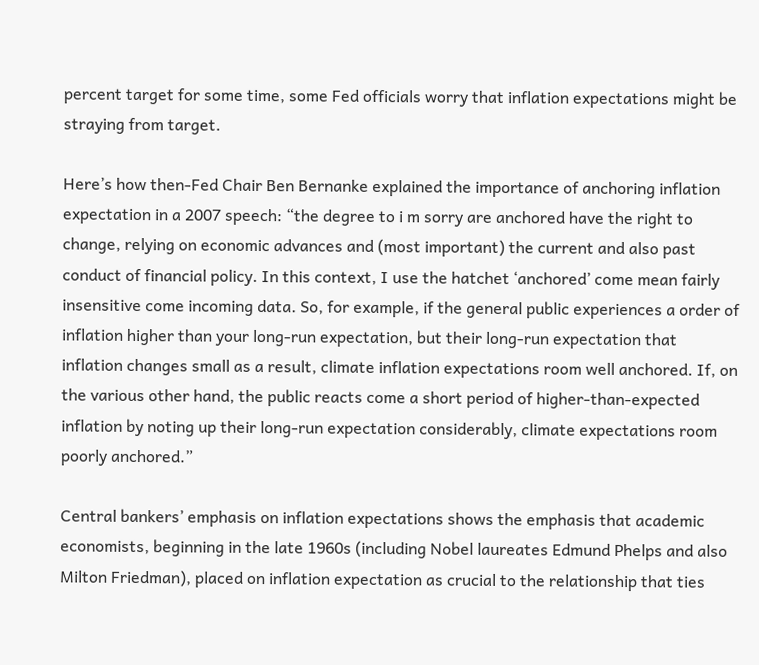percent target for some time, some Fed officials worry that inflation expectations might be straying from target.

Here’s how then-Fed Chair Ben Bernanke explained the importance of anchoring inflation expectation in a 2007 speech: “the degree to i m sorry are anchored have the right to change, relying on economic advances and (most important) the current and also past conduct of financial policy. In this context, I use the hatchet ‘anchored’ come mean fairly insensitive come incoming data. So, for example, if the general public experiences a order of inflation higher than your long-run expectation, but their long-run expectation that inflation changes small as a result, climate inflation expectations room well anchored. If, on the various other hand, the public reacts come a short period of higher-than-expected inflation by noting up their long-run expectation considerably, climate expectations room poorly anchored.”

Central bankers’ emphasis on inflation expectations shows the emphasis that academic economists, beginning in the late 1960s (including Nobel laureates Edmund Phelps and also Milton Friedman), placed on inflation expectation as crucial to the relationship that ties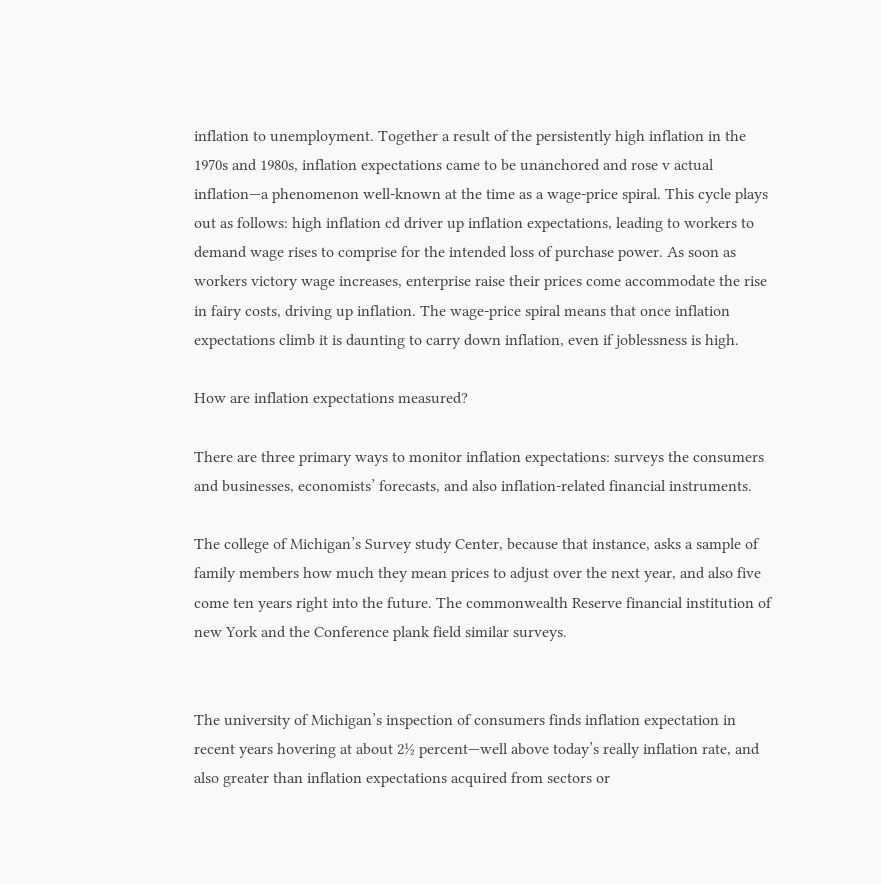inflation to unemployment. Together a result of the persistently high inflation in the 1970s and 1980s, inflation expectations came to be unanchored and rose v actual inflation—a phenomenon well-known at the time as a wage-price spiral. This cycle plays out as follows: high inflation cd driver up inflation expectations, leading to workers to demand wage rises to comprise for the intended loss of purchase power. As soon as workers victory wage increases, enterprise raise their prices come accommodate the rise in fairy costs, driving up inflation. The wage-price spiral means that once inflation expectations climb it is daunting to carry down inflation, even if joblessness is high.

How are inflation expectations measured?

There are three primary ways to monitor inflation expectations: surveys the consumers and businesses, economists’ forecasts, and also inflation-related financial instruments.

The college of Michigan’s Survey study Center, because that instance, asks a sample of family members how much they mean prices to adjust over the next year, and also five come ten years right into the future. The commonwealth Reserve financial institution of new York and the Conference plank field similar surveys.


The university of Michigan’s inspection of consumers finds inflation expectation in recent years hovering at about 2½ percent—well above today’s really inflation rate, and also greater than inflation expectations acquired from sectors or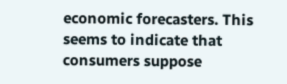economic forecasters. This seems to indicate that consumers suppose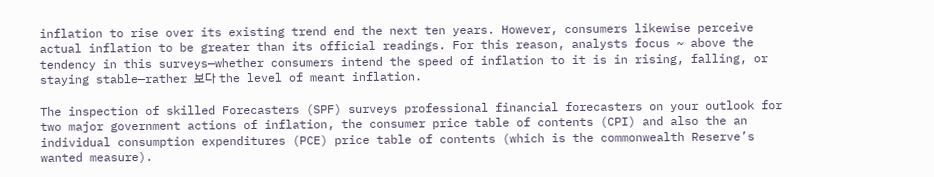inflation to rise over its existing trend end the next ten years. However, consumers likewise perceive actual inflation to be greater than its official readings. For this reason, analysts focus ~ above the tendency in this surveys—whether consumers intend the speed of inflation to it is in rising, falling, or staying stable—rather 보다 the level of meant inflation.

The inspection of skilled Forecasters (SPF) surveys professional financial forecasters on your outlook for two major government actions of inflation, the consumer price table of contents (CPI) and also the an individual consumption expenditures (PCE) price table of contents (which is the commonwealth Reserve’s wanted measure).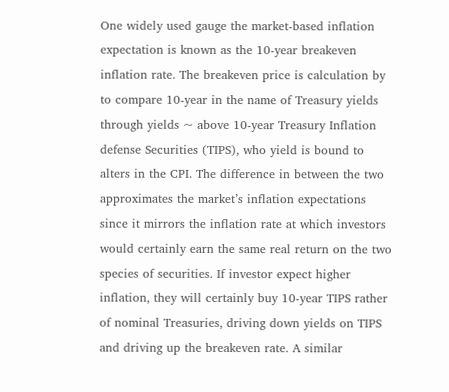One widely used gauge the market-based inflation expectation is known as the 10-year breakeven inflation rate. The breakeven price is calculation by to compare 10-year in the name of Treasury yields through yields ~ above 10-year Treasury Inflation defense Securities (TIPS), who yield is bound to alters in the CPI. The difference in between the two approximates the market’s inflation expectations since it mirrors the inflation rate at which investors would certainly earn the same real return on the two species of securities. If investor expect higher inflation, they will certainly buy 10-year TIPS rather of nominal Treasuries, driving down yields on TIPS and driving up the breakeven rate. A similar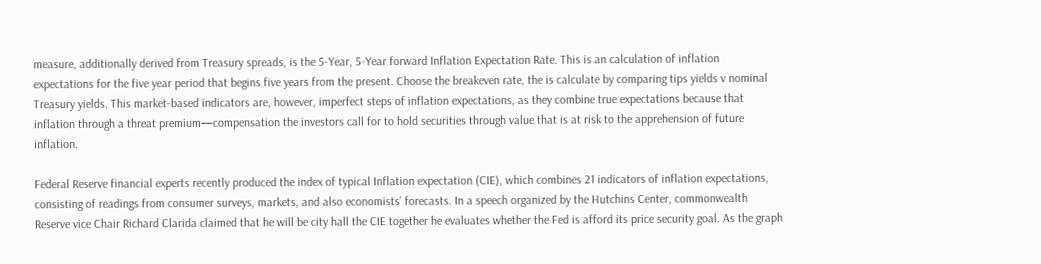measure, additionally derived from Treasury spreads, is the 5-Year, 5-Year forward Inflation Expectation Rate. This is an calculation of inflation expectations for the five year period that begins five years from the present. Choose the breakeven rate, the is calculate by comparing tips yields v nominal Treasury yields. This market-based indicators are, however, imperfect steps of inflation expectations, as they combine true expectations because that inflation through a threat premium—compensation the investors call for to hold securities through value that is at risk to the apprehension of future inflation.

Federal Reserve financial experts recently produced the index of typical Inflation expectation (CIE), which combines 21 indicators of inflation expectations, consisting of readings from consumer surveys, markets, and also economists’ forecasts. In a speech organized by the Hutchins Center, commonwealth Reserve vice Chair Richard Clarida claimed that he will be city hall the CIE together he evaluates whether the Fed is afford its price security goal. As the graph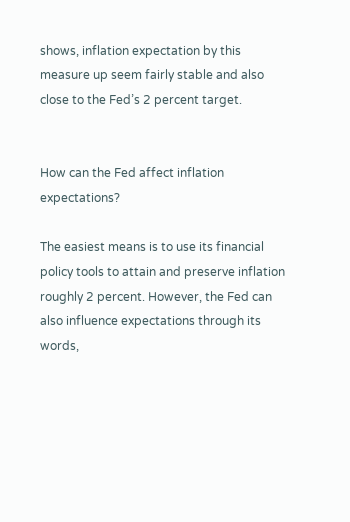shows, inflation expectation by this measure up seem fairly stable and also close to the Fed’s 2 percent target.


How can the Fed affect inflation expectations?

The easiest means is to use its financial policy tools to attain and preserve inflation roughly 2 percent. However, the Fed can also influence expectations through its words,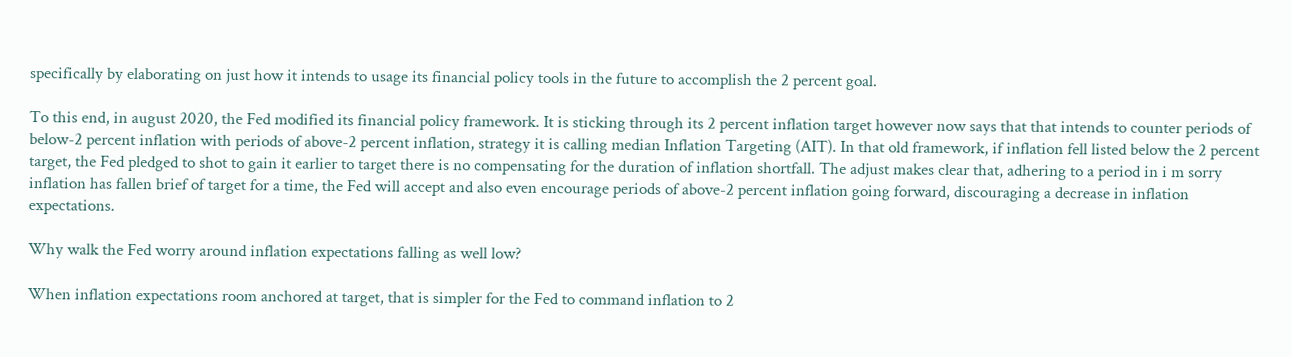specifically by elaborating on just how it intends to usage its financial policy tools in the future to accomplish the 2 percent goal.

To this end, in august 2020, the Fed modified its financial policy framework. It is sticking through its 2 percent inflation target however now says that that intends to counter periods of below-2 percent inflation with periods of above-2 percent inflation, strategy it is calling median Inflation Targeting (AIT). In that old framework, if inflation fell listed below the 2 percent target, the Fed pledged to shot to gain it earlier to target there is no compensating for the duration of inflation shortfall. The adjust makes clear that, adhering to a period in i m sorry inflation has fallen brief of target for a time, the Fed will accept and also even encourage periods of above-2 percent inflation going forward, discouraging a decrease in inflation expectations.

Why walk the Fed worry around inflation expectations falling as well low?

When inflation expectations room anchored at target, that is simpler for the Fed to command inflation to 2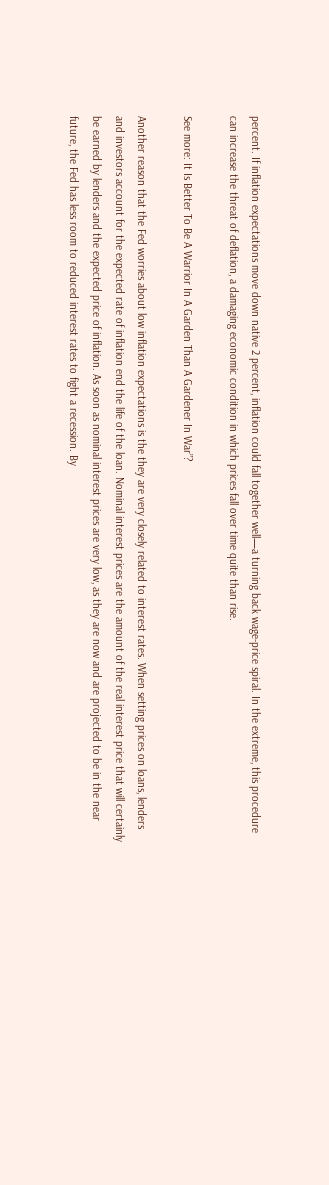percent. If inflation expectations move down native 2 percent, inflation could fall together well—a turning back wage-price spiral. In the extreme, this procedure can increase the threat of deflation, a damaging economic condition in which prices fall over time quite than rise.

See more: It Is Better To Be A Warrior In A Garden Than A Gardener In War”?

Another reason that the Fed worries about low inflation expectations is the they are very closely related to interest rates. When setting prices on loans, lenders and investors account for the expected rate of inflation end the life of the loan. Nominal interest prices are the amount of the real interest price that will certainly be earned by lenders and the expected price of inflation. As soon as nominal interest prices are very low, as they are now and are projected to be in the near future, the Fed has less room to reduced interest rates to fight a recession. By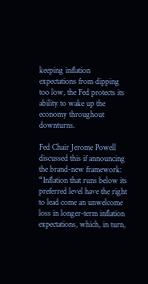keeping inflation expectations from dipping too low, the Fed protects its ability to wake up the economy throughout downturns.

Fed Chair Jerome Powell discussed this if announcing the brand-new framework: “Inflation that runs below its preferred level have the right to lead come an unwelcome loss in longer-term inflation expectations, which, in turn,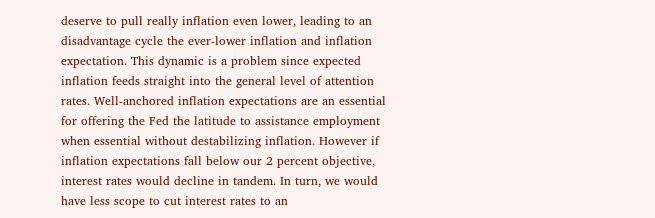deserve to pull really inflation even lower, leading to an disadvantage cycle the ever-lower inflation and inflation expectation. This dynamic is a problem since expected inflation feeds straight into the general level of attention rates. Well-anchored inflation expectations are an essential for offering the Fed the latitude to assistance employment when essential without destabilizing inflation. However if inflation expectations fall below our 2 percent objective, interest rates would decline in tandem. In turn, we would have less scope to cut interest rates to an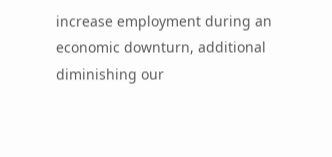increase employment during an economic downturn, additional diminishing our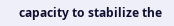capacity to stabilize the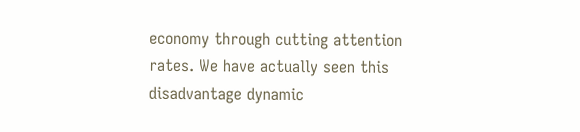economy through cutting attention rates. We have actually seen this disadvantage dynamic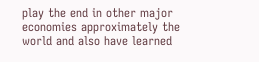play the end in other major economies approximately the world and also have learned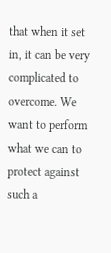that when it set in, it can be very complicated to overcome. We want to perform what we can to protect against such a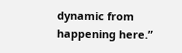dynamic from happening here.”